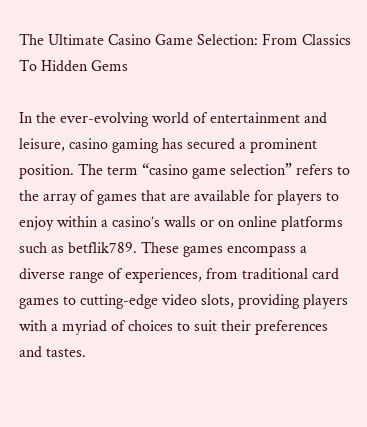The Ultimate Casino Game Selection: From Classics To Hidden Gems

In the ever-evolving world of entertainment and leisure, casino gaming has secured a prominent position. The term “casino game selection” refers to the array of games that are available for players to enjoy within a casino’s walls or on online platforms such as betflik789. These games encompass a diverse range of experiences, from traditional card games to cutting-edge video slots, providing players with a myriad of choices to suit their preferences and tastes.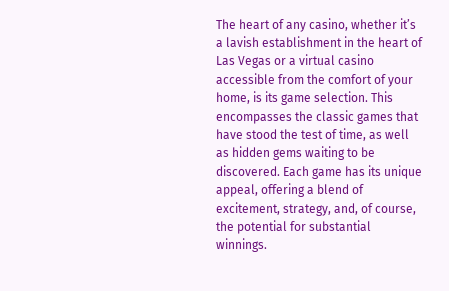The heart of any casino, whether it’s a lavish establishment in the heart of Las Vegas or a virtual casino accessible from the comfort of your home, is its game selection. This encompasses the classic games that have stood the test of time, as well as hidden gems waiting to be discovered. Each game has its unique appeal, offering a blend of excitement, strategy, and, of course, the potential for substantial winnings.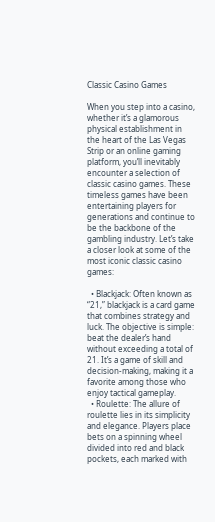Classic Casino Games

When you step into a casino, whether it’s a glamorous physical establishment in the heart of the Las Vegas Strip or an online gaming platform, you’ll inevitably encounter a selection of classic casino games. These timeless games have been entertaining players for generations and continue to be the backbone of the gambling industry. Let’s take a closer look at some of the most iconic classic casino games:

  • Blackjack: Often known as “21,” blackjack is a card game that combines strategy and luck. The objective is simple: beat the dealer’s hand without exceeding a total of 21. It’s a game of skill and decision-making, making it a favorite among those who enjoy tactical gameplay.
  • Roulette: The allure of roulette lies in its simplicity and elegance. Players place bets on a spinning wheel divided into red and black pockets, each marked with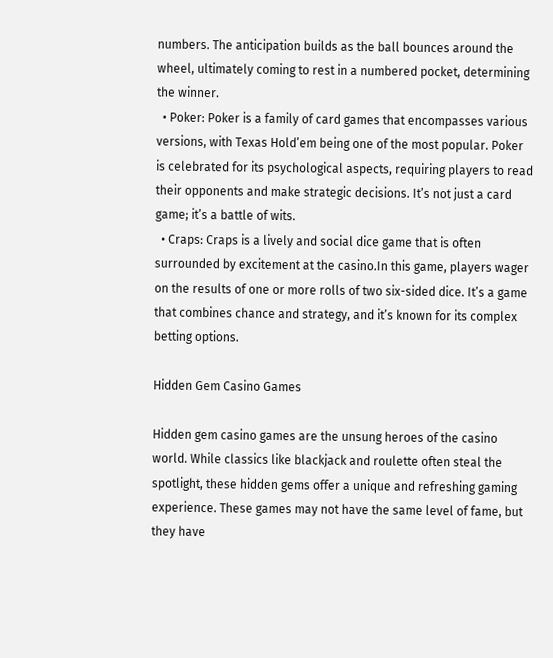numbers. The anticipation builds as the ball bounces around the wheel, ultimately coming to rest in a numbered pocket, determining the winner.
  • Poker: Poker is a family of card games that encompasses various versions, with Texas Hold’em being one of the most popular. Poker is celebrated for its psychological aspects, requiring players to read their opponents and make strategic decisions. It’s not just a card game; it’s a battle of wits.
  • Craps: Craps is a lively and social dice game that is often surrounded by excitement at the casino.In this game, players wager on the results of one or more rolls of two six-sided dice. It’s a game that combines chance and strategy, and it’s known for its complex betting options.

Hidden Gem Casino Games

Hidden gem casino games are the unsung heroes of the casino world. While classics like blackjack and roulette often steal the spotlight, these hidden gems offer a unique and refreshing gaming experience. These games may not have the same level of fame, but they have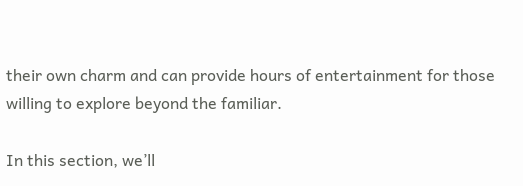their own charm and can provide hours of entertainment for those willing to explore beyond the familiar.

In this section, we’ll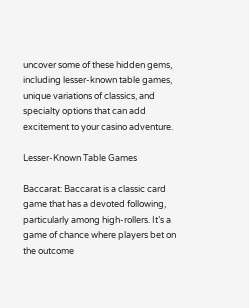uncover some of these hidden gems, including lesser-known table games, unique variations of classics, and specialty options that can add excitement to your casino adventure.

Lesser-Known Table Games

Baccarat: Baccarat is a classic card game that has a devoted following, particularly among high-rollers. It’s a game of chance where players bet on the outcome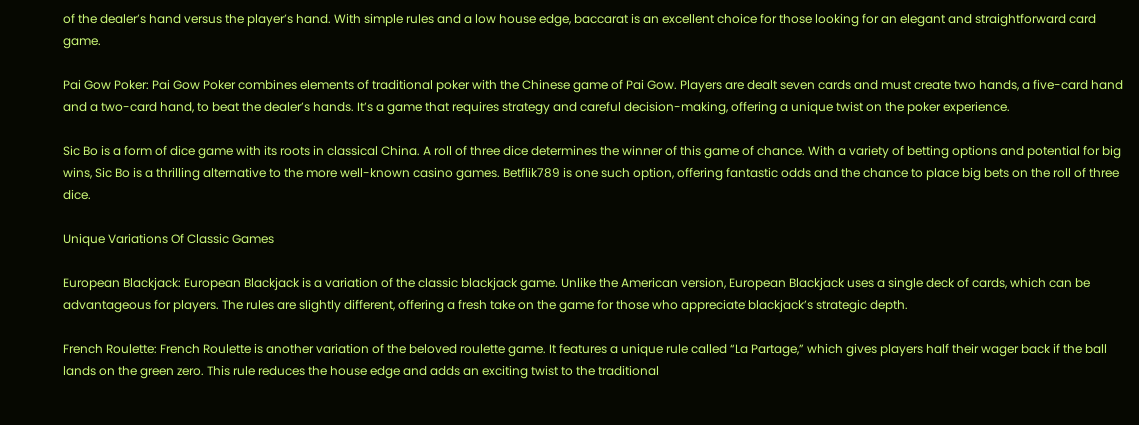of the dealer’s hand versus the player’s hand. With simple rules and a low house edge, baccarat is an excellent choice for those looking for an elegant and straightforward card game.

Pai Gow Poker: Pai Gow Poker combines elements of traditional poker with the Chinese game of Pai Gow. Players are dealt seven cards and must create two hands, a five-card hand and a two-card hand, to beat the dealer’s hands. It’s a game that requires strategy and careful decision-making, offering a unique twist on the poker experience.

Sic Bo is a form of dice game with its roots in classical China. A roll of three dice determines the winner of this game of chance. With a variety of betting options and potential for big wins, Sic Bo is a thrilling alternative to the more well-known casino games. Betflik789 is one such option, offering fantastic odds and the chance to place big bets on the roll of three dice.

Unique Variations Of Classic Games

European Blackjack: European Blackjack is a variation of the classic blackjack game. Unlike the American version, European Blackjack uses a single deck of cards, which can be advantageous for players. The rules are slightly different, offering a fresh take on the game for those who appreciate blackjack’s strategic depth.

French Roulette: French Roulette is another variation of the beloved roulette game. It features a unique rule called “La Partage,” which gives players half their wager back if the ball lands on the green zero. This rule reduces the house edge and adds an exciting twist to the traditional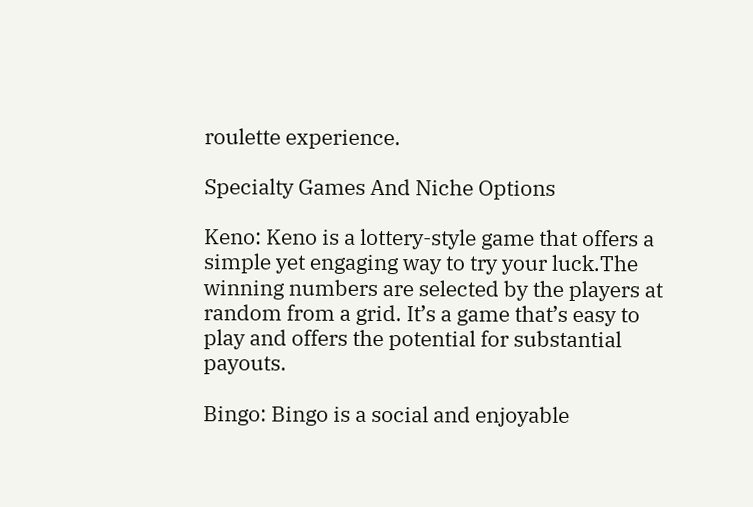roulette experience.

Specialty Games And Niche Options

Keno: Keno is a lottery-style game that offers a simple yet engaging way to try your luck.The winning numbers are selected by the players at random from a grid. It’s a game that’s easy to play and offers the potential for substantial payouts.

Bingo: Bingo is a social and enjoyable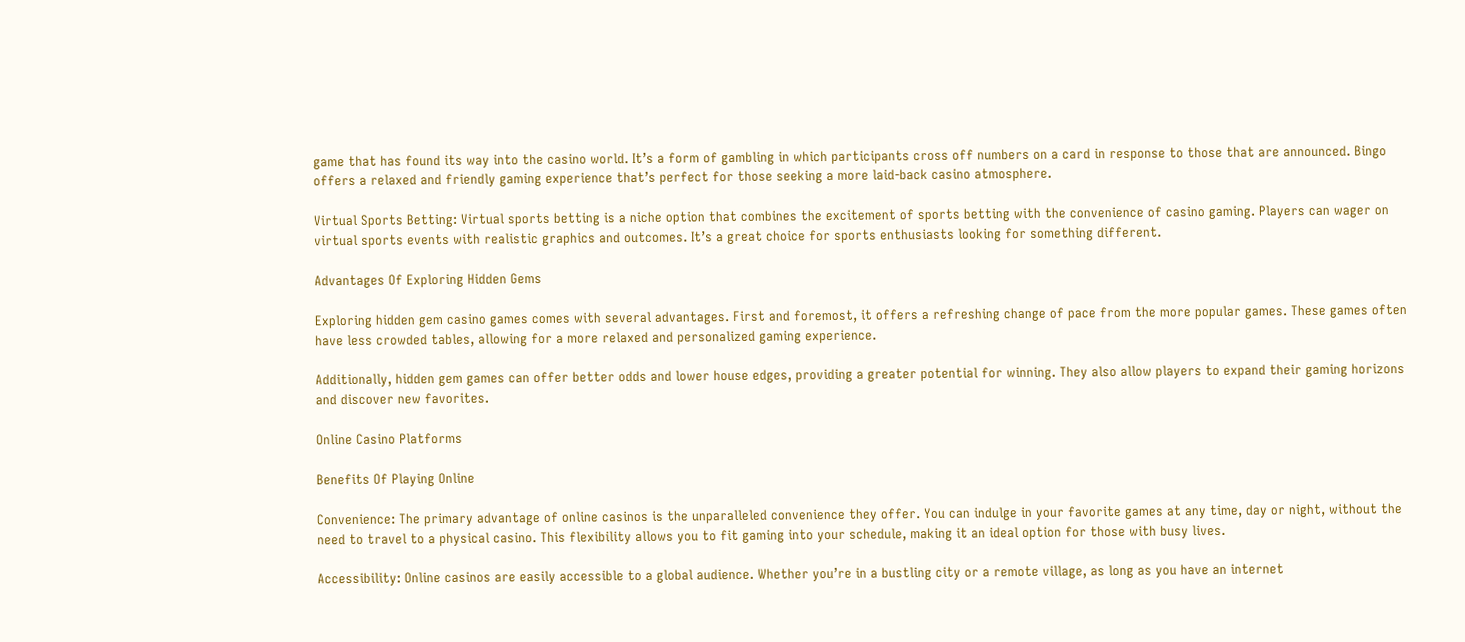game that has found its way into the casino world. It’s a form of gambling in which participants cross off numbers on a card in response to those that are announced. Bingo offers a relaxed and friendly gaming experience that’s perfect for those seeking a more laid-back casino atmosphere.

Virtual Sports Betting: Virtual sports betting is a niche option that combines the excitement of sports betting with the convenience of casino gaming. Players can wager on virtual sports events with realistic graphics and outcomes. It’s a great choice for sports enthusiasts looking for something different.

Advantages Of Exploring Hidden Gems

Exploring hidden gem casino games comes with several advantages. First and foremost, it offers a refreshing change of pace from the more popular games. These games often have less crowded tables, allowing for a more relaxed and personalized gaming experience.

Additionally, hidden gem games can offer better odds and lower house edges, providing a greater potential for winning. They also allow players to expand their gaming horizons and discover new favorites.

Online Casino Platforms

Benefits Of Playing Online

Convenience: The primary advantage of online casinos is the unparalleled convenience they offer. You can indulge in your favorite games at any time, day or night, without the need to travel to a physical casino. This flexibility allows you to fit gaming into your schedule, making it an ideal option for those with busy lives.

Accessibility: Online casinos are easily accessible to a global audience. Whether you’re in a bustling city or a remote village, as long as you have an internet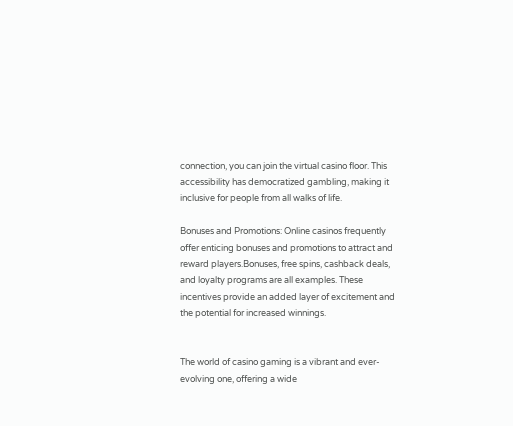connection, you can join the virtual casino floor. This accessibility has democratized gambling, making it inclusive for people from all walks of life.

Bonuses and Promotions: Online casinos frequently offer enticing bonuses and promotions to attract and reward players.Bonuses, free spins, cashback deals, and loyalty programs are all examples. These incentives provide an added layer of excitement and the potential for increased winnings.


The world of casino gaming is a vibrant and ever-evolving one, offering a wide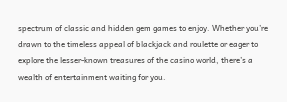spectrum of classic and hidden gem games to enjoy. Whether you’re drawn to the timeless appeal of blackjack and roulette or eager to explore the lesser-known treasures of the casino world, there’s a wealth of entertainment waiting for you.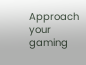Approach your gaming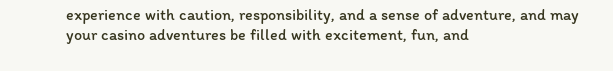experience with caution, responsibility, and a sense of adventure, and may your casino adventures be filled with excitement, fun, and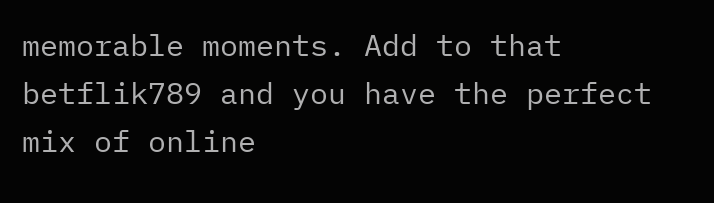memorable moments. Add to that betflik789 and you have the perfect mix of online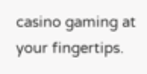casino gaming at your fingertips.